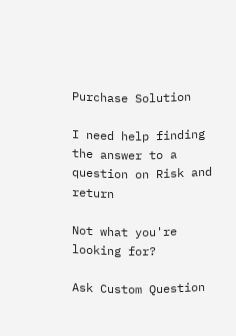Purchase Solution

I need help finding the answer to a question on Risk and return

Not what you're looking for?

Ask Custom Question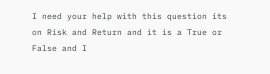I need your help with this question its on Risk and Return and it is a True or False and I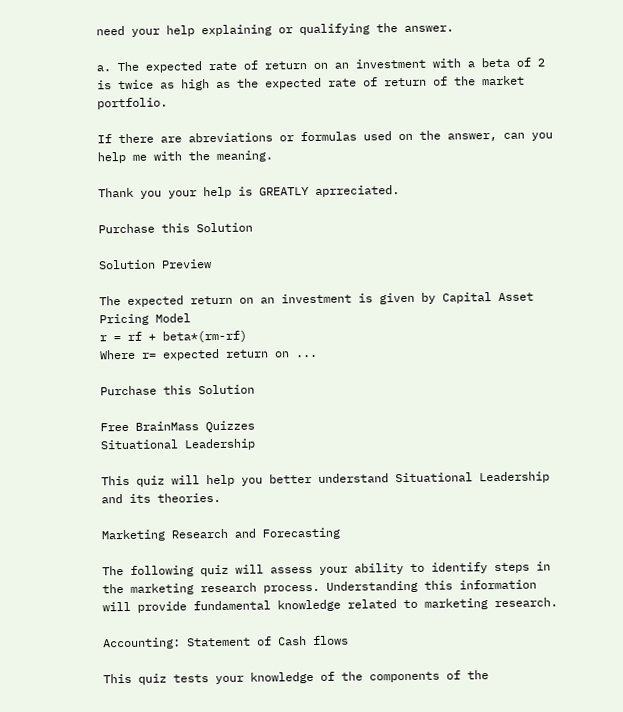need your help explaining or qualifying the answer.

a. The expected rate of return on an investment with a beta of 2 is twice as high as the expected rate of return of the market portfolio.

If there are abreviations or formulas used on the answer, can you help me with the meaning.

Thank you your help is GREATLY aprreciated.

Purchase this Solution

Solution Preview

The expected return on an investment is given by Capital Asset Pricing Model
r = rf + beta*(rm-rf)
Where r= expected return on ...

Purchase this Solution

Free BrainMass Quizzes
Situational Leadership

This quiz will help you better understand Situational Leadership and its theories.

Marketing Research and Forecasting

The following quiz will assess your ability to identify steps in the marketing research process. Understanding this information will provide fundamental knowledge related to marketing research.

Accounting: Statement of Cash flows

This quiz tests your knowledge of the components of the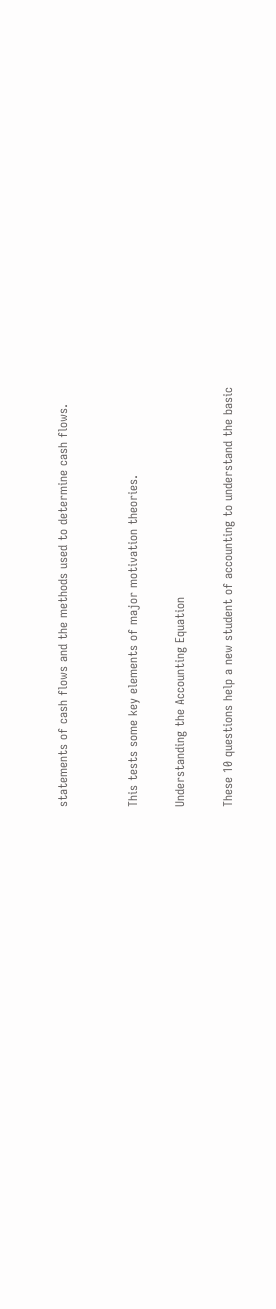statements of cash flows and the methods used to determine cash flows.


This tests some key elements of major motivation theories.

Understanding the Accounting Equation

These 10 questions help a new student of accounting to understand the basic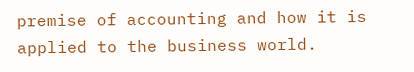premise of accounting and how it is applied to the business world.